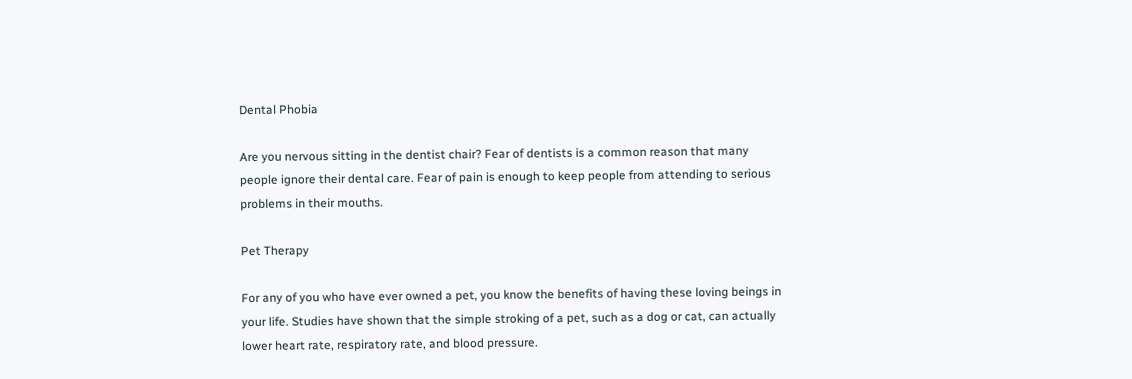Dental Phobia

Are you nervous sitting in the dentist chair? Fear of dentists is a common reason that many people ignore their dental care. Fear of pain is enough to keep people from attending to serious problems in their mouths.

Pet Therapy

For any of you who have ever owned a pet, you know the benefits of having these loving beings in your life. Studies have shown that the simple stroking of a pet, such as a dog or cat, can actually lower heart rate, respiratory rate, and blood pressure.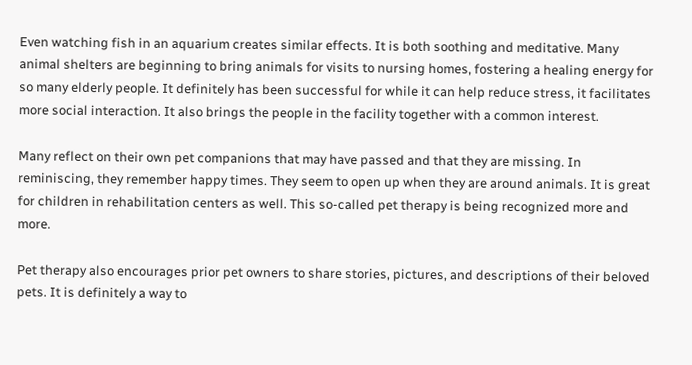Even watching fish in an aquarium creates similar effects. It is both soothing and meditative. Many animal shelters are beginning to bring animals for visits to nursing homes, fostering a healing energy for so many elderly people. It definitely has been successful for while it can help reduce stress, it facilitates more social interaction. It also brings the people in the facility together with a common interest.

Many reflect on their own pet companions that may have passed and that they are missing. In reminiscing, they remember happy times. They seem to open up when they are around animals. It is great for children in rehabilitation centers as well. This so-called pet therapy is being recognized more and more.

Pet therapy also encourages prior pet owners to share stories, pictures, and descriptions of their beloved pets. It is definitely a way to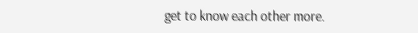get to know each other more.